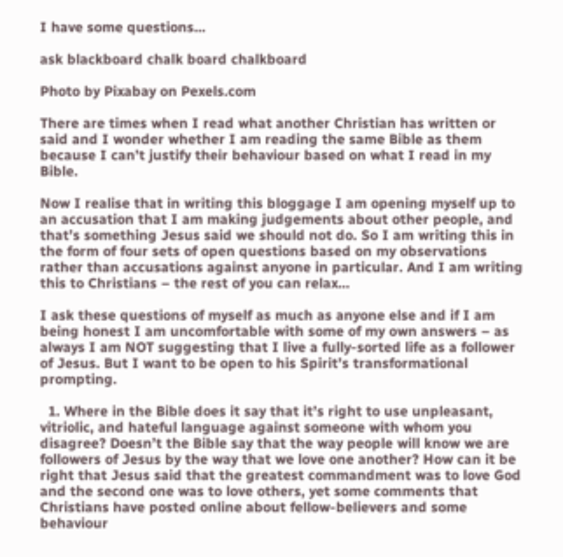I have some questions…

ask blackboard chalk board chalkboard

Photo by Pixabay on Pexels.com

There are times when I read what another Christian has written or said and I wonder whether I am reading the same Bible as them because I can’t justify their behaviour based on what I read in my Bible.

Now I realise that in writing this bloggage I am opening myself up to an accusation that I am making judgements about other people, and that’s something Jesus said we should not do. So I am writing this in the form of four sets of open questions based on my observations rather than accusations against anyone in particular. And I am writing this to Christians – the rest of you can relax…

I ask these questions of myself as much as anyone else and if I am being honest I am uncomfortable with some of my own answers – as always I am NOT suggesting that I live a fully-sorted life as a follower of Jesus. But I want to be open to his Spirit’s transformational prompting.

  1. Where in the Bible does it say that it’s right to use unpleasant, vitriolic, and hateful language against someone with whom you disagree? Doesn’t the Bible say that the way people will know we are followers of Jesus by the way that we love one another? How can it be right that Jesus said that the greatest commandment was to love God and the second one was to love others, yet some comments that Christians have posted online about fellow-believers and some behaviour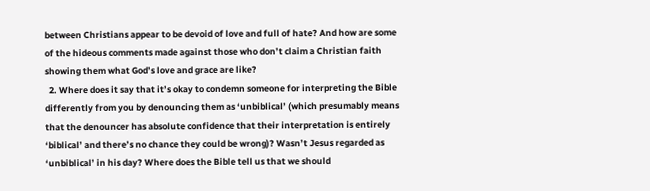between Christians appear to be devoid of love and full of hate? And how are some of the hideous comments made against those who don’t claim a Christian faith showing them what God’s love and grace are like?
  2. Where does it say that it’s okay to condemn someone for interpreting the Bible differently from you by denouncing them as ‘unbiblical’ (which presumably means that the denouncer has absolute confidence that their interpretation is entirely ‘biblical’ and there’s no chance they could be wrong)? Wasn’t Jesus regarded as ‘unbiblical’ in his day? Where does the Bible tell us that we should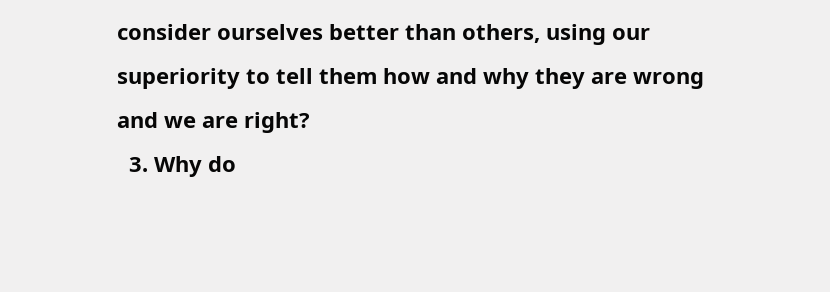consider ourselves better than others, using our superiority to tell them how and why they are wrong and we are right?
  3. Why do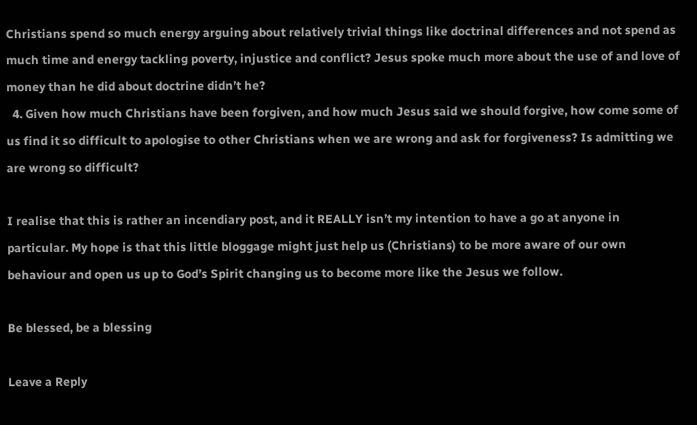Christians spend so much energy arguing about relatively trivial things like doctrinal differences and not spend as much time and energy tackling poverty, injustice and conflict? Jesus spoke much more about the use of and love of money than he did about doctrine didn’t he?
  4. Given how much Christians have been forgiven, and how much Jesus said we should forgive, how come some of us find it so difficult to apologise to other Christians when we are wrong and ask for forgiveness? Is admitting we are wrong so difficult?

I realise that this is rather an incendiary post, and it REALLY isn’t my intention to have a go at anyone in particular. My hope is that this little bloggage might just help us (Christians) to be more aware of our own behaviour and open us up to God’s Spirit changing us to become more like the Jesus we follow.

Be blessed, be a blessing

Leave a Reply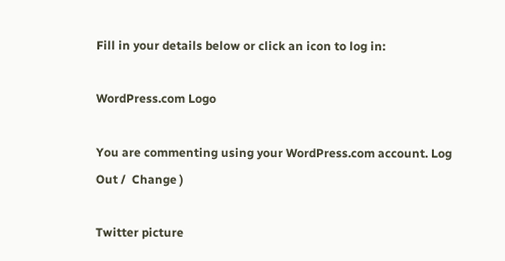Fill in your details below or click an icon to log in:

WordPress.com Logo

You are commenting using your WordPress.com account. Log Out /  Change )

Twitter picture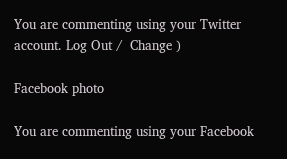You are commenting using your Twitter account. Log Out /  Change )

Facebook photo

You are commenting using your Facebook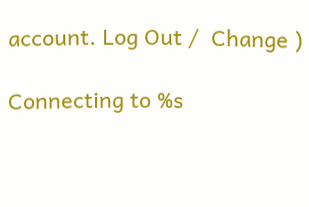account. Log Out /  Change )

Connecting to %s